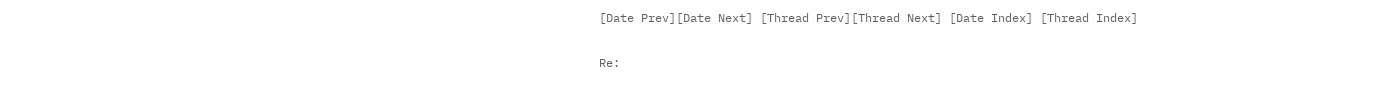[Date Prev][Date Next] [Thread Prev][Thread Next] [Date Index] [Thread Index]

Re: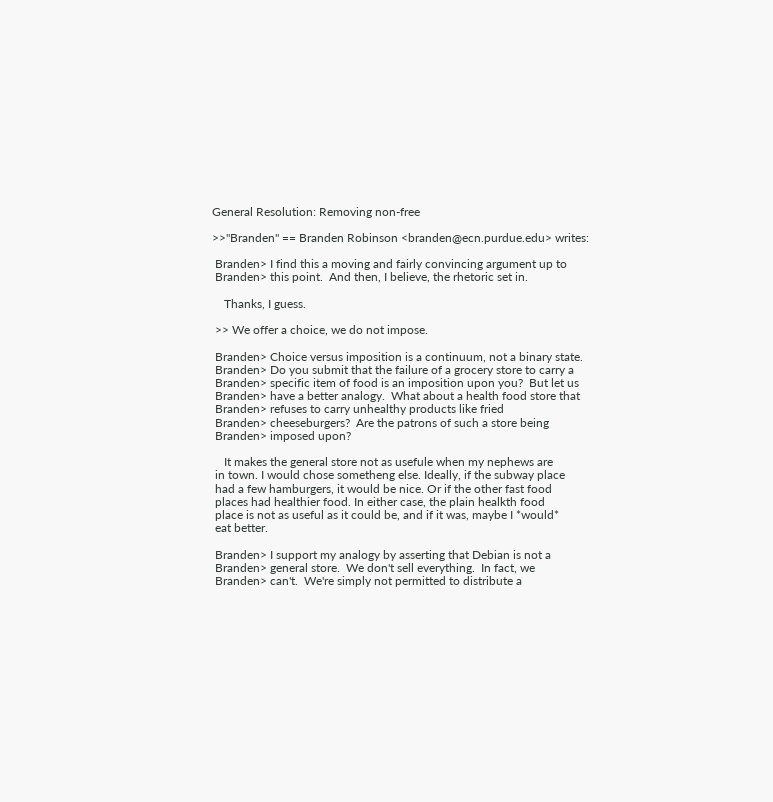General Resolution: Removing non-free

>>"Branden" == Branden Robinson <branden@ecn.purdue.edu> writes:

 Branden> I find this a moving and fairly convincing argument up to
 Branden> this point.  And then, I believe, the rhetoric set in.

    Thanks, I guess.

 >> We offer a choice, we do not impose.

 Branden> Choice versus imposition is a continuum, not a binary state.
 Branden> Do you submit that the failure of a grocery store to carry a
 Branden> specific item of food is an imposition upon you?  But let us
 Branden> have a better analogy.  What about a health food store that
 Branden> refuses to carry unhealthy products like fried
 Branden> cheeseburgers?  Are the patrons of such a store being
 Branden> imposed upon?

    It makes the general store not as usefule when my nephews are
 in town. I would chose sometheng else. Ideally, if the subway place
 had a few hamburgers, it would be nice. Or if the other fast food
 places had healthier food. In either case, the plain healkth food
 place is not as useful as it could be, and if it was, maybe I *would*
 eat better.

 Branden> I support my analogy by asserting that Debian is not a
 Branden> general store.  We don't sell everything.  In fact, we
 Branden> can't.  We're simply not permitted to distribute a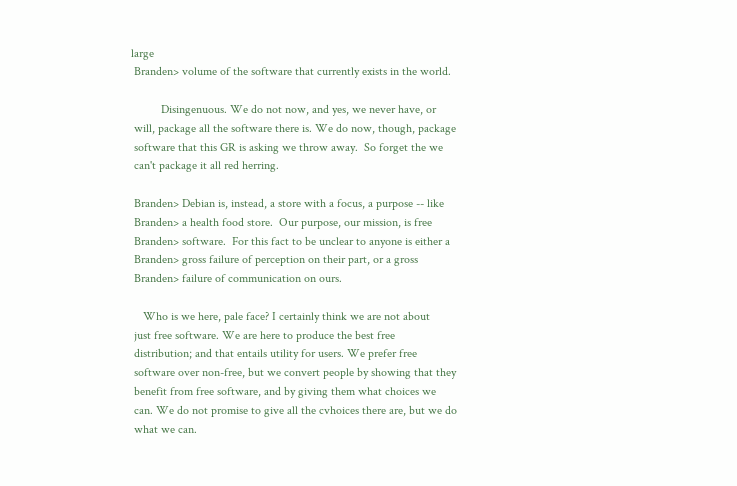large
 Branden> volume of the software that currently exists in the world.

          Disingenuous. We do not now, and yes, we never have, or
 will, package all the software there is. We do now, though, package
 software that this GR is asking we throw away.  So forget the we
 can't package it all red herring.

 Branden> Debian is, instead, a store with a focus, a purpose -- like
 Branden> a health food store.  Our purpose, our mission, is free
 Branden> software.  For this fact to be unclear to anyone is either a
 Branden> gross failure of perception on their part, or a gross
 Branden> failure of communication on ours.

    Who is we here, pale face? I certainly think we are not about
 just free software. We are here to produce the best free
 distribution; and that entails utility for users. We prefer free
 software over non-free, but we convert people by showing that they
 benefit from free software, and by giving them what choices we
 can. We do not promise to give all the cvhoices there are, but we do
 what we can.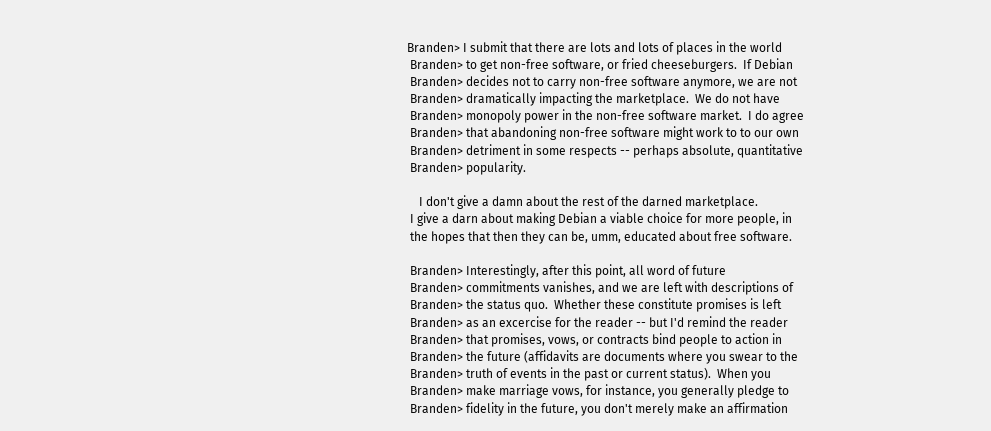Branden> I submit that there are lots and lots of places in the world
 Branden> to get non-free software, or fried cheeseburgers.  If Debian
 Branden> decides not to carry non-free software anymore, we are not
 Branden> dramatically impacting the marketplace.  We do not have
 Branden> monopoly power in the non-free software market.  I do agree
 Branden> that abandoning non-free software might work to to our own
 Branden> detriment in some respects -- perhaps absolute, quantitative
 Branden> popularity.

    I don't give a damn about the rest of the darned marketplace.
 I give a darn about making Debian a viable choice for more people, in
 the hopes that then they can be, umm, educated about free software.

 Branden> Interestingly, after this point, all word of future
 Branden> commitments vanishes, and we are left with descriptions of
 Branden> the status quo.  Whether these constitute promises is left
 Branden> as an excercise for the reader -- but I'd remind the reader
 Branden> that promises, vows, or contracts bind people to action in
 Branden> the future (affidavits are documents where you swear to the
 Branden> truth of events in the past or current status).  When you
 Branden> make marriage vows, for instance, you generally pledge to
 Branden> fidelity in the future, you don't merely make an affirmation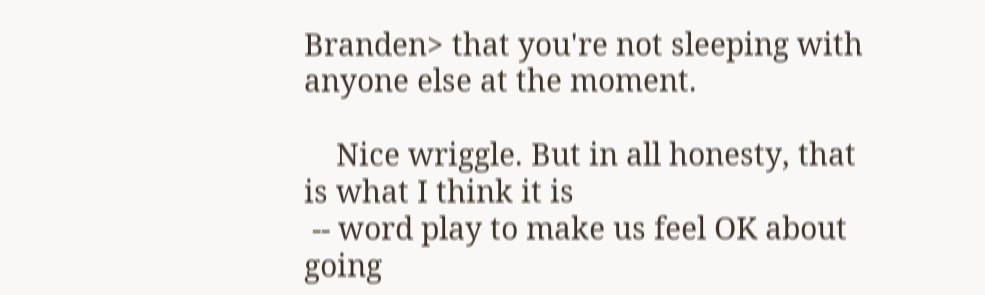Branden> that you're not sleeping with anyone else at the moment.

    Nice wriggle. But in all honesty, that is what I think it is
 -- word play to make us feel OK about going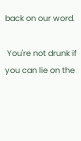back on our word.

 You're not drunk if you can lie on the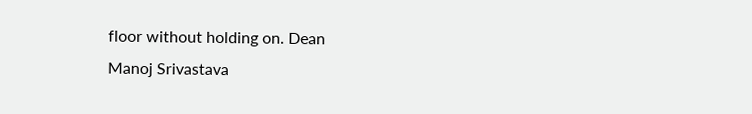floor without holding on. Dean
Manoj Srivastava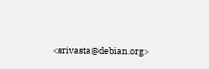<srivasta@debian.org>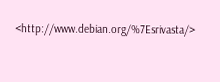<http://www.debian.org/%7Esrivasta/>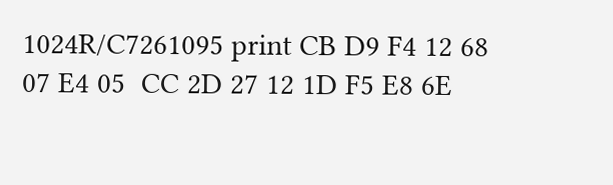1024R/C7261095 print CB D9 F4 12 68 07 E4 05  CC 2D 27 12 1D F5 E8 6E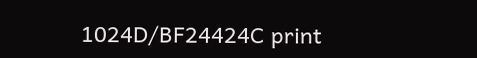1024D/BF24424C print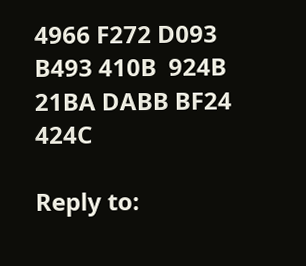4966 F272 D093 B493 410B  924B 21BA DABB BF24 424C

Reply to: